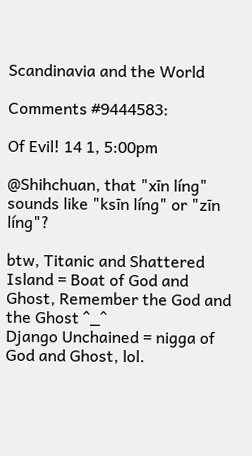Scandinavia and the World

Comments #9444583:

Of Evil! 14 1, 5:00pm

@Shihchuan, that "xīn líng" sounds like "ksīn líng" or "zīn líng"?

btw, Titanic and Shattered Island = Boat of God and Ghost, Remember the God and the Ghost ^_^
Django Unchained = nigga of God and Ghost, lol.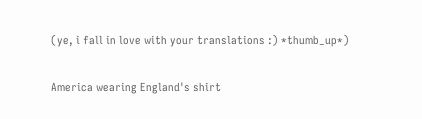(ye, i fall in love with your translations :) *thumb_up*)

America wearing England's shirt